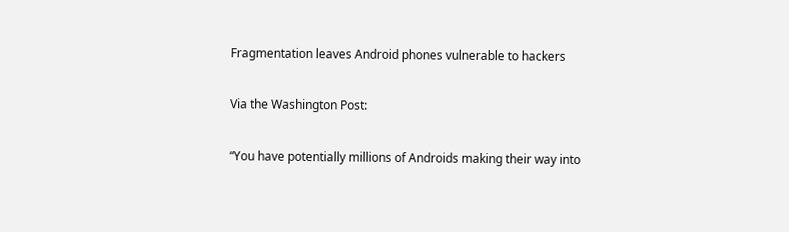Fragmentation leaves Android phones vulnerable to hackers

Via the Washington Post:

“You have potentially millions of Androids making their way into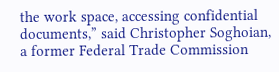the work space, accessing confidential documents,” said Christopher Soghoian, a former Federal Trade Commission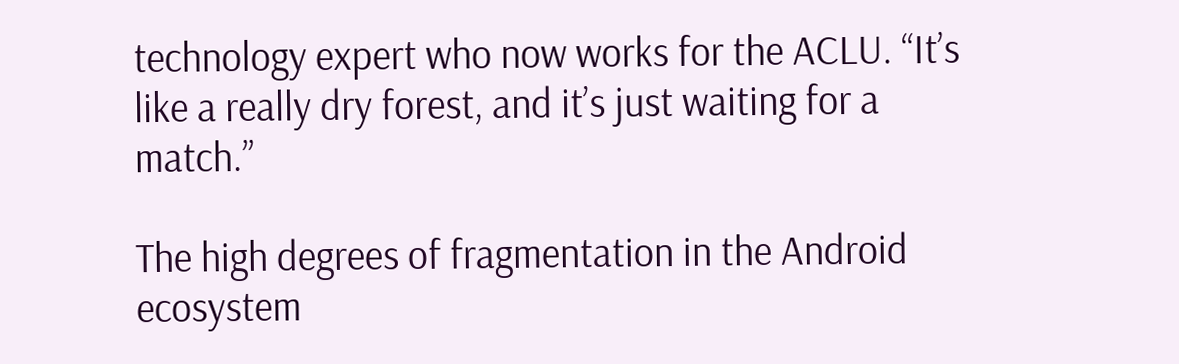technology expert who now works for the ACLU. “It’s like a really dry forest, and it’s just waiting for a match.”

The high degrees of fragmentation in the Android ecosystem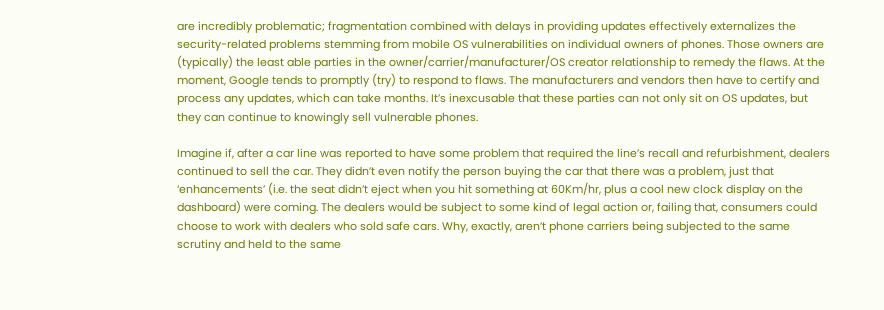are incredibly problematic; fragmentation combined with delays in providing updates effectively externalizes the security-related problems stemming from mobile OS vulnerabilities on individual owners of phones. Those owners are (typically) the least able parties in the owner/carrier/manufacturer/OS creator relationship to remedy the flaws. At the moment, Google tends to promptly (try) to respond to flaws. The manufacturers and vendors then have to certify and process any updates, which can take months. It’s inexcusable that these parties can not only sit on OS updates, but they can continue to knowingly sell vulnerable phones.

Imagine if, after a car line was reported to have some problem that required the line’s recall and refurbishment, dealers continued to sell the car. They didn’t even notify the person buying the car that there was a problem, just that ‘enhancements’ (i.e. the seat didn’t eject when you hit something at 60Km/hr, plus a cool new clock display on the dashboard) were coming. The dealers would be subject to some kind of legal action or, failing that, consumers could choose to work with dealers who sold safe cars. Why, exactly, aren’t phone carriers being subjected to the same scrutiny and held to the same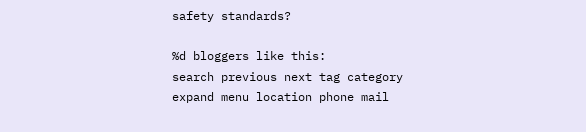safety standards?

%d bloggers like this:
search previous next tag category expand menu location phone mail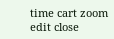time cart zoom edit close